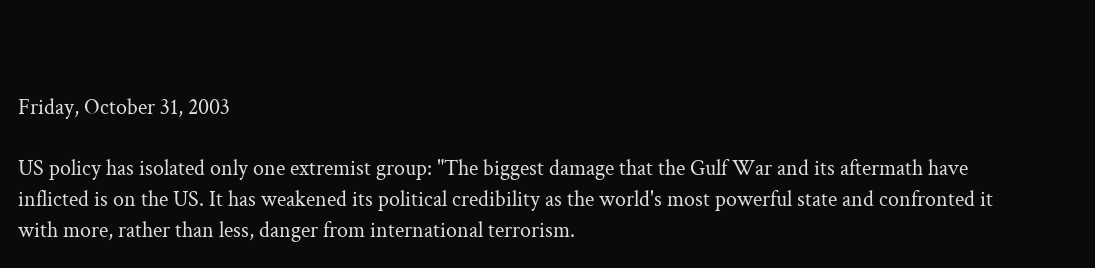Friday, October 31, 2003

US policy has isolated only one extremist group: "The biggest damage that the Gulf War and its aftermath have inflicted is on the US. It has weakened its political credibility as the world's most powerful state and confronted it with more, rather than less, danger from international terrorism.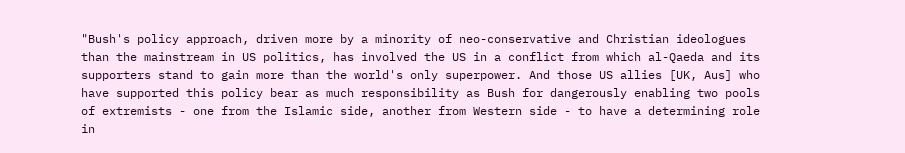"Bush's policy approach, driven more by a minority of neo-conservative and Christian ideologues than the mainstream in US politics, has involved the US in a conflict from which al-Qaeda and its supporters stand to gain more than the world's only superpower. And those US allies [UK, Aus] who have supported this policy bear as much responsibility as Bush for dangerously enabling two pools of extremists - one from the Islamic side, another from Western side - to have a determining role in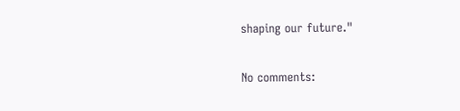shaping our future."

No comments: